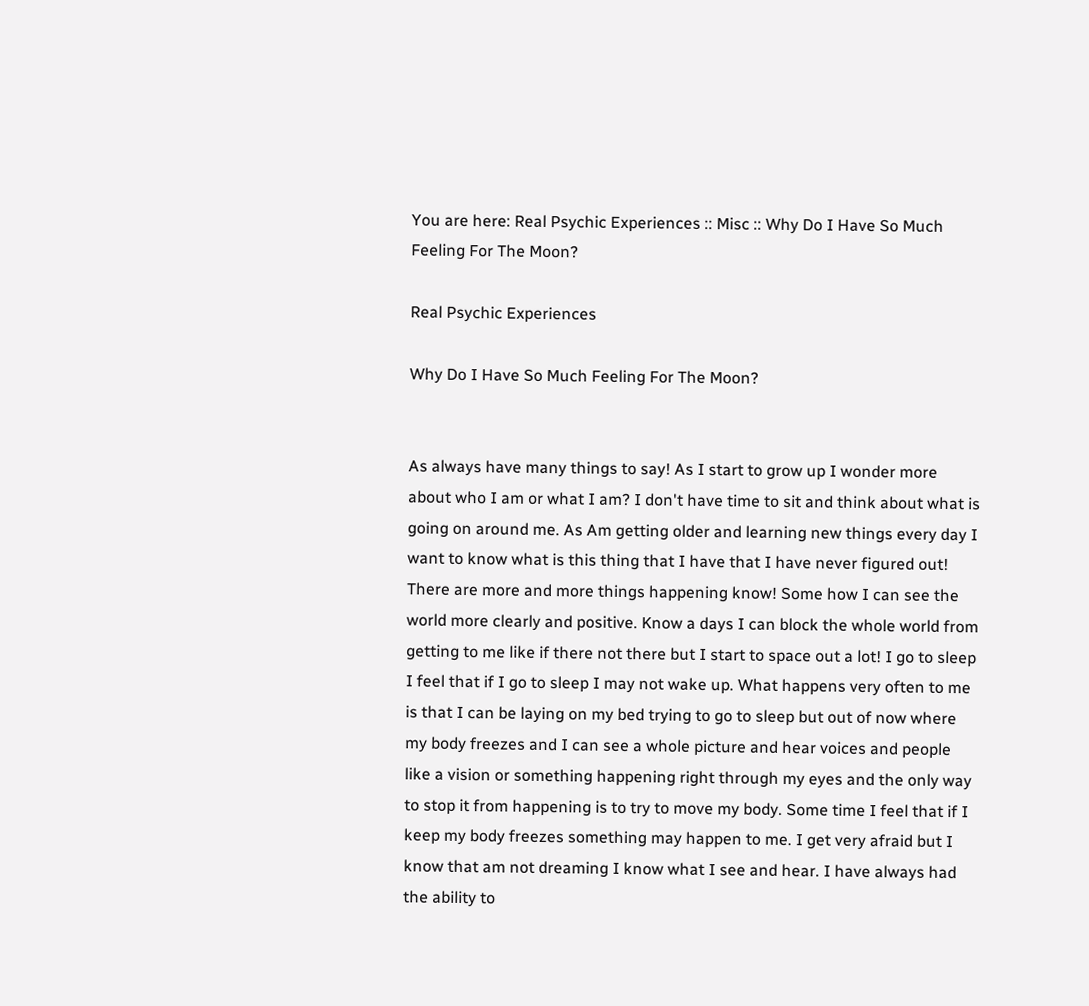You are here: Real Psychic Experiences :: Misc :: Why Do I Have So Much Feeling For The Moon?

Real Psychic Experiences

Why Do I Have So Much Feeling For The Moon?


As always have many things to say! As I start to grow up I wonder more about who I am or what I am? I don't have time to sit and think about what is going on around me. As Am getting older and learning new things every day I want to know what is this thing that I have that I have never figured out! There are more and more things happening know! Some how I can see the world more clearly and positive. Know a days I can block the whole world from getting to me like if there not there but I start to space out a lot! I go to sleep I feel that if I go to sleep I may not wake up. What happens very often to me is that I can be laying on my bed trying to go to sleep but out of now where my body freezes and I can see a whole picture and hear voices and people like a vision or something happening right through my eyes and the only way to stop it from happening is to try to move my body. Some time I feel that if I keep my body freezes something may happen to me. I get very afraid but I know that am not dreaming I know what I see and hear. I have always had the ability to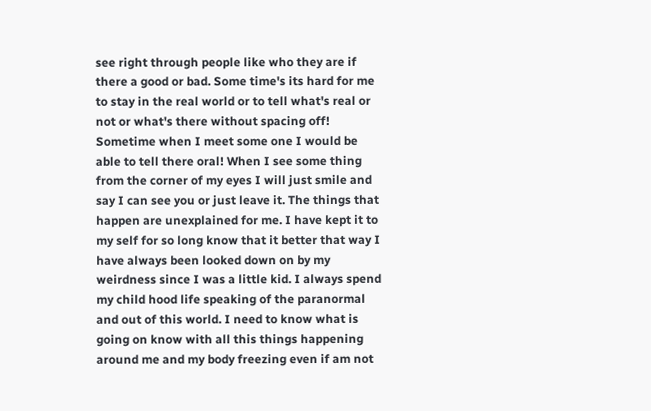see right through people like who they are if there a good or bad. Some time's its hard for me to stay in the real world or to tell what's real or not or what's there without spacing off! Sometime when I meet some one I would be able to tell there oral! When I see some thing from the corner of my eyes I will just smile and say I can see you or just leave it. The things that happen are unexplained for me. I have kept it to my self for so long know that it better that way I have always been looked down on by my weirdness since I was a little kid. I always spend my child hood life speaking of the paranormal and out of this world. I need to know what is going on know with all this things happening around me and my body freezing even if am not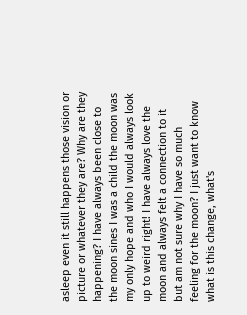asleep even it still happens those vision or picture or whatever they are? Why are they happening? I have always been close to the moon sines I was a child the moon was my only hope and who I would always look up to weird right! I have always love the moon and always felt a connection to it but am not sure why I have so much feeling for the moon? I just want to know what is this change, what's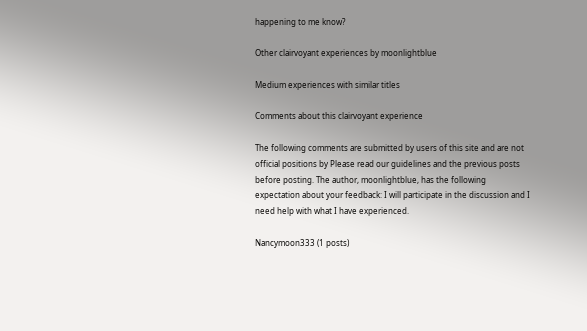happening to me know?

Other clairvoyant experiences by moonlightblue

Medium experiences with similar titles

Comments about this clairvoyant experience

The following comments are submitted by users of this site and are not official positions by Please read our guidelines and the previous posts before posting. The author, moonlightblue, has the following expectation about your feedback: I will participate in the discussion and I need help with what I have experienced.

Nancymoon333 (1 posts)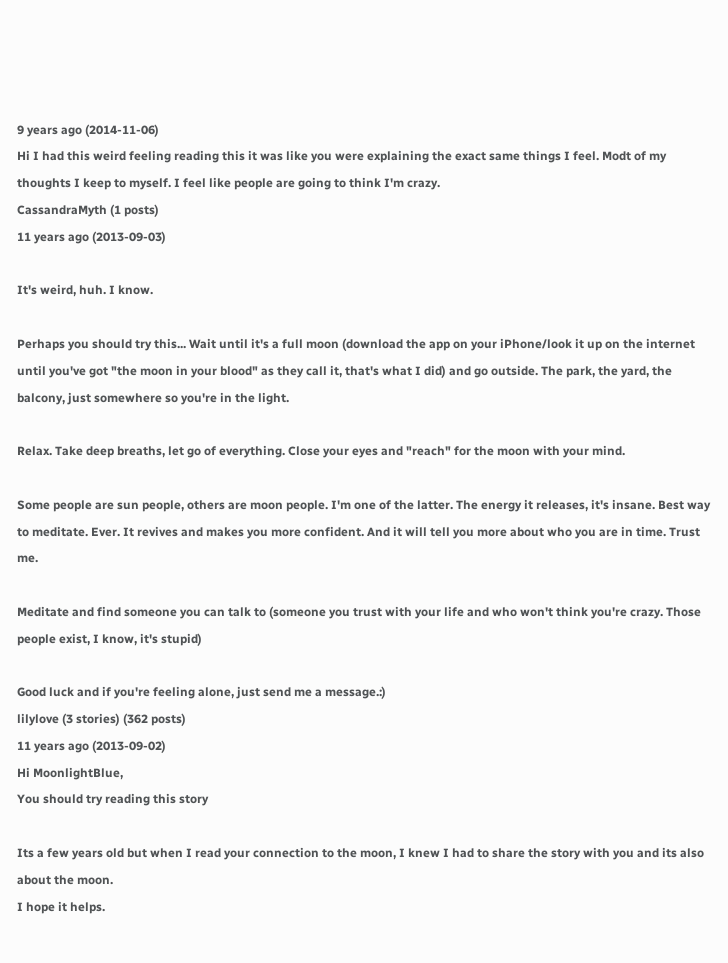9 years ago (2014-11-06)
Hi I had this weird feeling reading this it was like you were explaining the exact same things I feel. Modt of my thoughts I keep to myself. I feel like people are going to think I'm crazy.
CassandraMyth (1 posts)
11 years ago (2013-09-03)

It's weird, huh. I know.

Perhaps you should try this... Wait until it's a full moon (download the app on your iPhone/look it up on the internet until you've got "the moon in your blood" as they call it, that's what I did) and go outside. The park, the yard, the balcony, just somewhere so you're in the light.

Relax. Take deep breaths, let go of everything. Close your eyes and "reach" for the moon with your mind.

Some people are sun people, others are moon people. I'm one of the latter. The energy it releases, it's insane. Best way to meditate. Ever. It revives and makes you more confident. And it will tell you more about who you are in time. Trust me.

Meditate and find someone you can talk to (someone you trust with your life and who won't think you're crazy. Those people exist, I know, it's stupid)

Good luck and if you're feeling alone, just send me a message.:)
lilylove (3 stories) (362 posts)
11 years ago (2013-09-02)
Hi MoonlightBlue,
You should try reading this story

Its a few years old but when I read your connection to the moon, I knew I had to share the story with you and its also about the moon.
I hope it helps.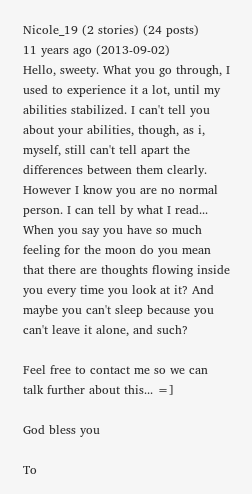Nicole_19 (2 stories) (24 posts)
11 years ago (2013-09-02)
Hello, sweety. What you go through, I used to experience it a lot, until my abilities stabilized. I can't tell you about your abilities, though, as i, myself, still can't tell apart the differences between them clearly. However I know you are no normal person. I can tell by what I read... When you say you have so much feeling for the moon do you mean that there are thoughts flowing inside you every time you look at it? And maybe you can't sleep because you can't leave it alone, and such?

Feel free to contact me so we can talk further about this... =]

God bless you

To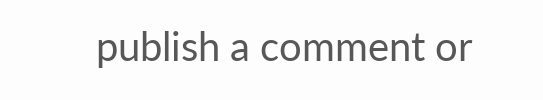publish a comment or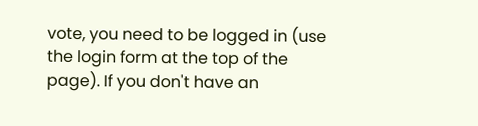vote, you need to be logged in (use the login form at the top of the page). If you don't have an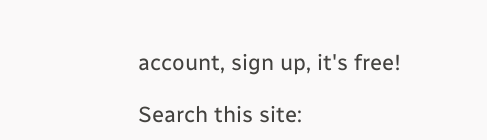account, sign up, it's free!

Search this site: